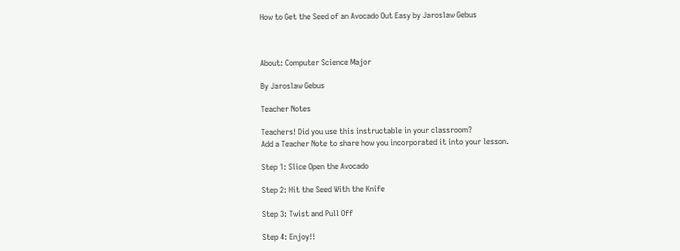How to Get the Seed of an Avocado Out Easy by Jaroslaw Gebus



About: Computer Science Major

By Jaroslaw Gebus

Teacher Notes

Teachers! Did you use this instructable in your classroom?
Add a Teacher Note to share how you incorporated it into your lesson.

Step 1: Slice Open the Avocado

Step 2: Hit the Seed With the Knife

Step 3: Twist and Pull Off

Step 4: Enjoy!!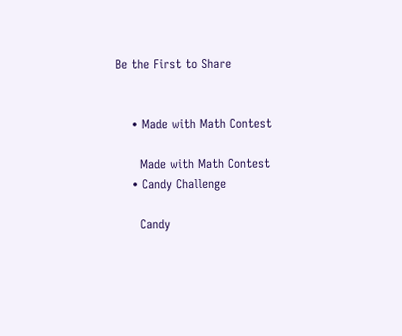Be the First to Share


    • Made with Math Contest

      Made with Math Contest
    • Candy Challenge

      Candy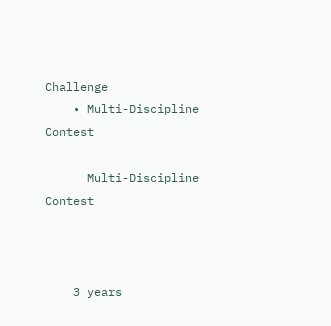Challenge
    • Multi-Discipline Contest

      Multi-Discipline Contest



    3 years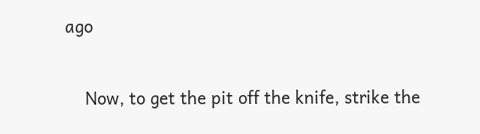ago

    Now, to get the pit off the knife, strike the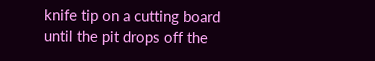knife tip on a cutting board until the pit drops off the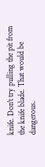knife. Don't try pulling the pit from the knife blade. That would be dangerous.